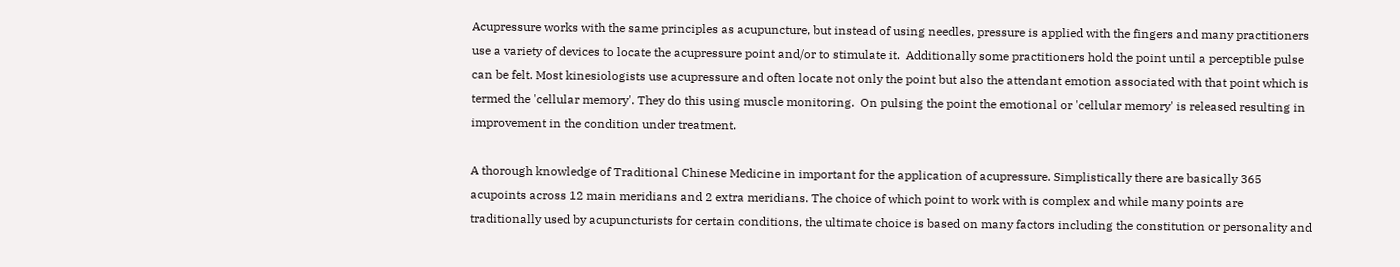Acupressure works with the same principles as acupuncture, but instead of using needles, pressure is applied with the fingers and many practitioners use a variety of devices to locate the acupressure point and/or to stimulate it.  Additionally some practitioners hold the point until a perceptible pulse can be felt. Most kinesiologists use acupressure and often locate not only the point but also the attendant emotion associated with that point which is termed the 'cellular memory'. They do this using muscle monitoring.  On pulsing the point the emotional or 'cellular memory' is released resulting in improvement in the condition under treatment.

A thorough knowledge of Traditional Chinese Medicine in important for the application of acupressure. Simplistically there are basically 365 acupoints across 12 main meridians and 2 extra meridians. The choice of which point to work with is complex and while many points are traditionally used by acupuncturists for certain conditions, the ultimate choice is based on many factors including the constitution or personality and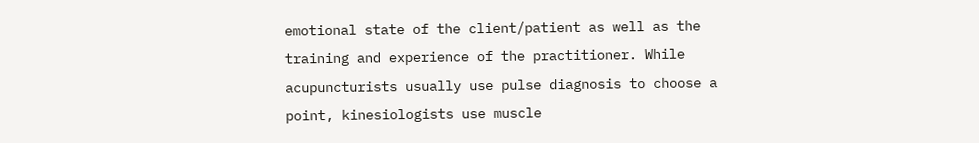emotional state of the client/patient as well as the training and experience of the practitioner. While acupuncturists usually use pulse diagnosis to choose a point, kinesiologists use muscle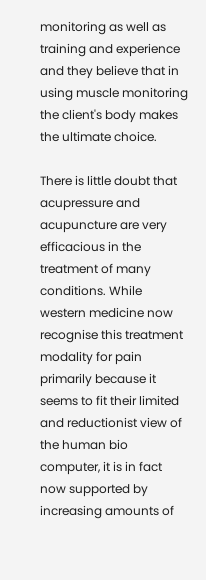monitoring as well as training and experience and they believe that in using muscle monitoring the client's body makes the ultimate choice.

There is little doubt that acupressure and acupuncture are very efficacious in the treatment of many conditions. While western medicine now recognise this treatment modality for pain primarily because it seems to fit their limited and reductionist view of the human bio computer, it is in fact now supported by increasing amounts of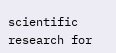scientific research for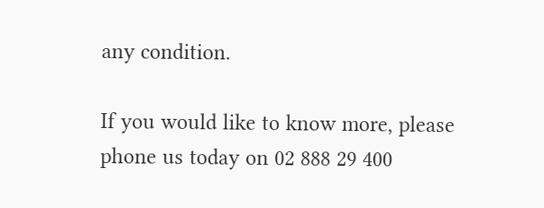any condition.

If you would like to know more, please phone us today on 02 888 29 400